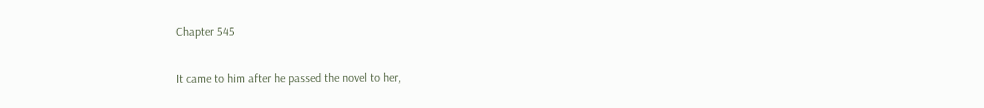Chapter 545

It came to him after he passed the novel to her,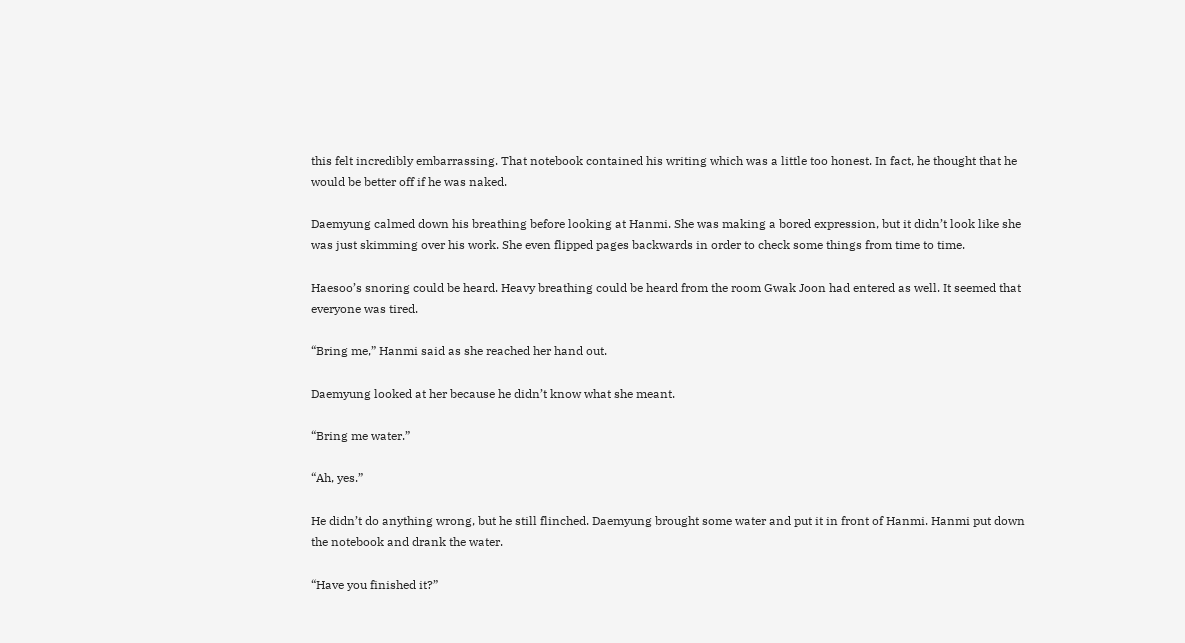this felt incredibly embarrassing. That notebook contained his writing which was a little too honest. In fact, he thought that he would be better off if he was naked.

Daemyung calmed down his breathing before looking at Hanmi. She was making a bored expression, but it didn’t look like she was just skimming over his work. She even flipped pages backwards in order to check some things from time to time.

Haesoo’s snoring could be heard. Heavy breathing could be heard from the room Gwak Joon had entered as well. It seemed that everyone was tired.

“Bring me,” Hanmi said as she reached her hand out.

Daemyung looked at her because he didn’t know what she meant.

“Bring me water.”

“Ah, yes.”

He didn’t do anything wrong, but he still flinched. Daemyung brought some water and put it in front of Hanmi. Hanmi put down the notebook and drank the water.

“Have you finished it?”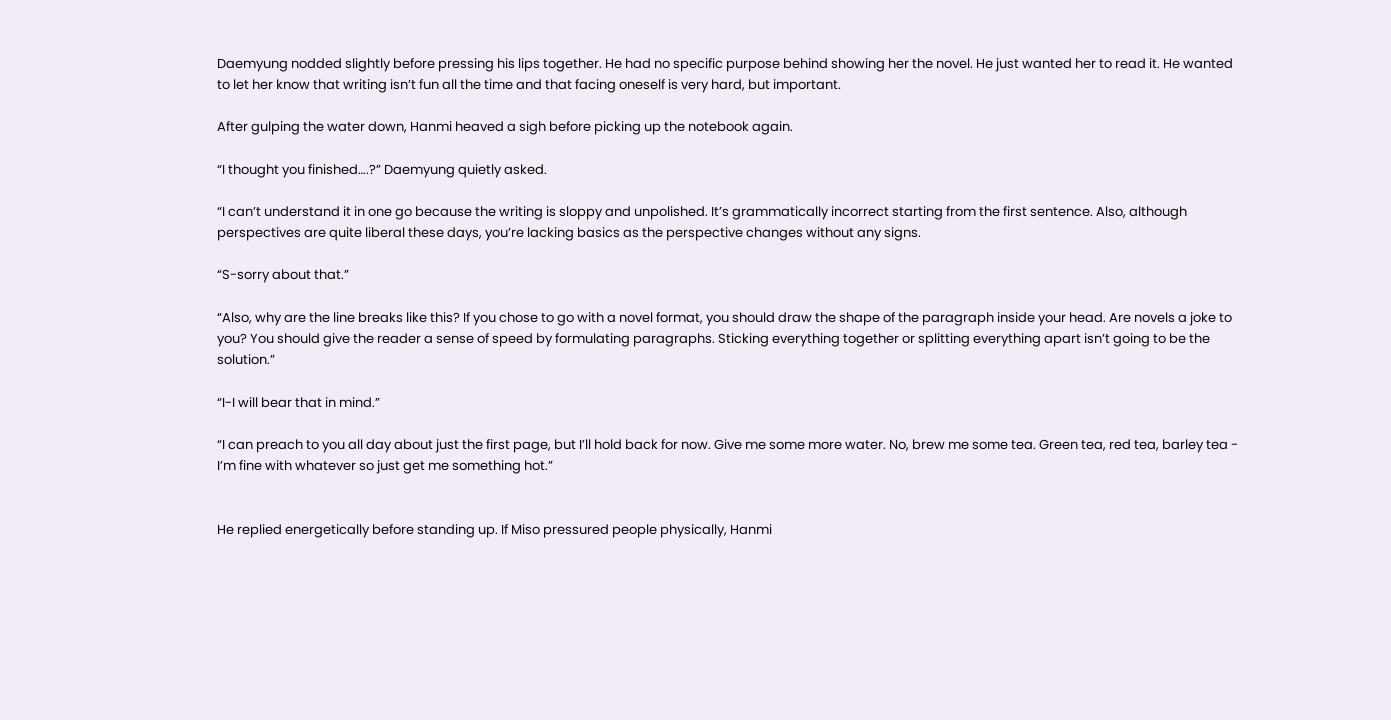Daemyung nodded slightly before pressing his lips together. He had no specific purpose behind showing her the novel. He just wanted her to read it. He wanted to let her know that writing isn’t fun all the time and that facing oneself is very hard, but important.

After gulping the water down, Hanmi heaved a sigh before picking up the notebook again.

“I thought you finished….?” Daemyung quietly asked.

“I can’t understand it in one go because the writing is sloppy and unpolished. It’s grammatically incorrect starting from the first sentence. Also, although perspectives are quite liberal these days, you’re lacking basics as the perspective changes without any signs.

“S-sorry about that.”

“Also, why are the line breaks like this? If you chose to go with a novel format, you should draw the shape of the paragraph inside your head. Are novels a joke to you? You should give the reader a sense of speed by formulating paragraphs. Sticking everything together or splitting everything apart isn’t going to be the solution.”

“I-I will bear that in mind.”

“I can preach to you all day about just the first page, but I’ll hold back for now. Give me some more water. No, brew me some tea. Green tea, red tea, barley tea - I’m fine with whatever so just get me something hot.”


He replied energetically before standing up. If Miso pressured people physically, Hanmi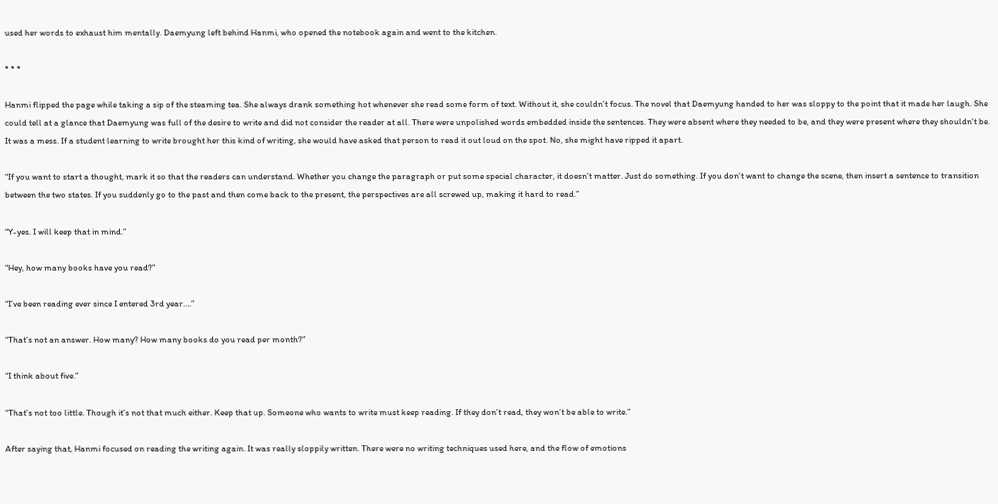used her words to exhaust him mentally. Daemyung left behind Hanmi, who opened the notebook again and went to the kitchen.

* * *

Hanmi flipped the page while taking a sip of the steaming tea. She always drank something hot whenever she read some form of text. Without it, she couldn’t focus. The novel that Daemyung handed to her was sloppy to the point that it made her laugh. She could tell at a glance that Daemyung was full of the desire to write and did not consider the reader at all. There were unpolished words embedded inside the sentences. They were absent where they needed to be, and they were present where they shouldn’t be. It was a mess. If a student learning to write brought her this kind of writing, she would have asked that person to read it out loud on the spot. No, she might have ripped it apart.

“If you want to start a thought, mark it so that the readers can understand. Whether you change the paragraph or put some special character, it doesn’t matter. Just do something. If you don’t want to change the scene, then insert a sentence to transition between the two states. If you suddenly go to the past and then come back to the present, the perspectives are all screwed up, making it hard to read.”

“Y-yes. I will keep that in mind.”

“Hey, how many books have you read?”

“I’ve been reading ever since I entered 3rd year….”

“That’s not an answer. How many? How many books do you read per month?”

“I think about five.”

“That’s not too little. Though it’s not that much either. Keep that up. Someone who wants to write must keep reading. If they don’t read, they won’t be able to write.”

After saying that, Hanmi focused on reading the writing again. It was really sloppily written. There were no writing techniques used here, and the flow of emotions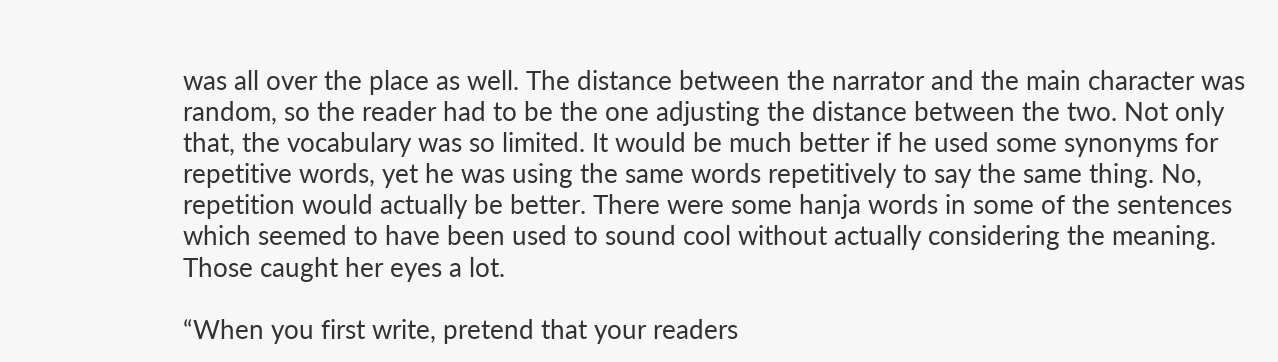was all over the place as well. The distance between the narrator and the main character was random, so the reader had to be the one adjusting the distance between the two. Not only that, the vocabulary was so limited. It would be much better if he used some synonyms for repetitive words, yet he was using the same words repetitively to say the same thing. No, repetition would actually be better. There were some hanja words in some of the sentences which seemed to have been used to sound cool without actually considering the meaning. Those caught her eyes a lot.

“When you first write, pretend that your readers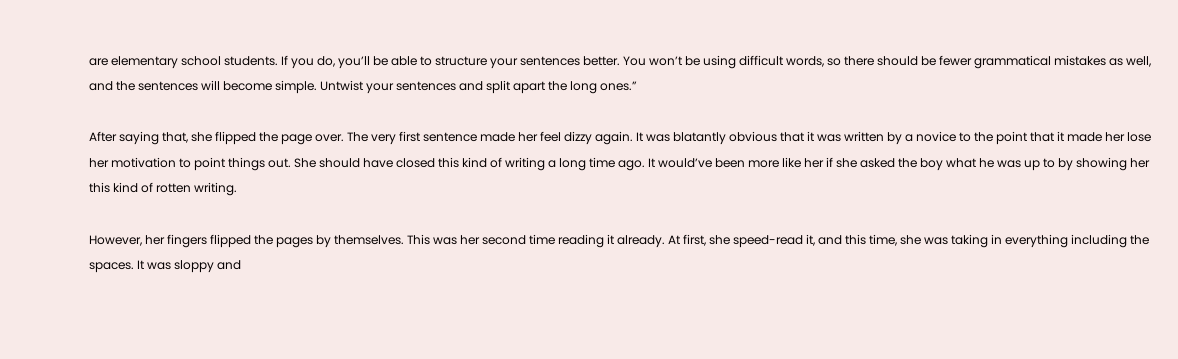are elementary school students. If you do, you’ll be able to structure your sentences better. You won’t be using difficult words, so there should be fewer grammatical mistakes as well, and the sentences will become simple. Untwist your sentences and split apart the long ones.”

After saying that, she flipped the page over. The very first sentence made her feel dizzy again. It was blatantly obvious that it was written by a novice to the point that it made her lose her motivation to point things out. She should have closed this kind of writing a long time ago. It would’ve been more like her if she asked the boy what he was up to by showing her this kind of rotten writing.

However, her fingers flipped the pages by themselves. This was her second time reading it already. At first, she speed-read it, and this time, she was taking in everything including the spaces. It was sloppy and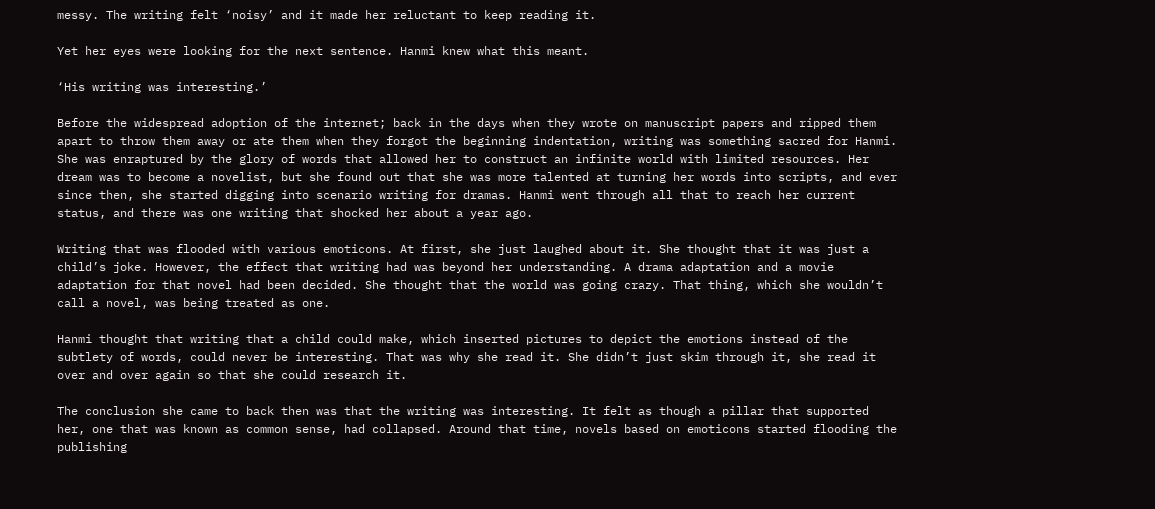messy. The writing felt ‘noisy’ and it made her reluctant to keep reading it.

Yet her eyes were looking for the next sentence. Hanmi knew what this meant.

‘His writing was interesting.’

Before the widespread adoption of the internet; back in the days when they wrote on manuscript papers and ripped them apart to throw them away or ate them when they forgot the beginning indentation, writing was something sacred for Hanmi. She was enraptured by the glory of words that allowed her to construct an infinite world with limited resources. Her dream was to become a novelist, but she found out that she was more talented at turning her words into scripts, and ever since then, she started digging into scenario writing for dramas. Hanmi went through all that to reach her current status, and there was one writing that shocked her about a year ago.

Writing that was flooded with various emoticons. At first, she just laughed about it. She thought that it was just a child’s joke. However, the effect that writing had was beyond her understanding. A drama adaptation and a movie adaptation for that novel had been decided. She thought that the world was going crazy. That thing, which she wouldn’t call a novel, was being treated as one.

Hanmi thought that writing that a child could make, which inserted pictures to depict the emotions instead of the subtlety of words, could never be interesting. That was why she read it. She didn’t just skim through it, she read it over and over again so that she could research it.

The conclusion she came to back then was that the writing was interesting. It felt as though a pillar that supported her, one that was known as common sense, had collapsed. Around that time, novels based on emoticons started flooding the publishing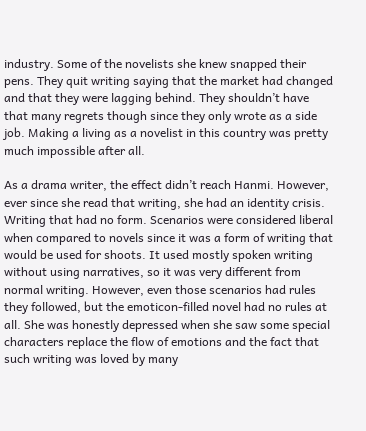industry. Some of the novelists she knew snapped their pens. They quit writing saying that the market had changed and that they were lagging behind. They shouldn’t have that many regrets though since they only wrote as a side job. Making a living as a novelist in this country was pretty much impossible after all.

As a drama writer, the effect didn’t reach Hanmi. However, ever since she read that writing, she had an identity crisis. Writing that had no form. Scenarios were considered liberal when compared to novels since it was a form of writing that would be used for shoots. It used mostly spoken writing without using narratives, so it was very different from normal writing. However, even those scenarios had rules they followed, but the emoticon-filled novel had no rules at all. She was honestly depressed when she saw some special characters replace the flow of emotions and the fact that such writing was loved by many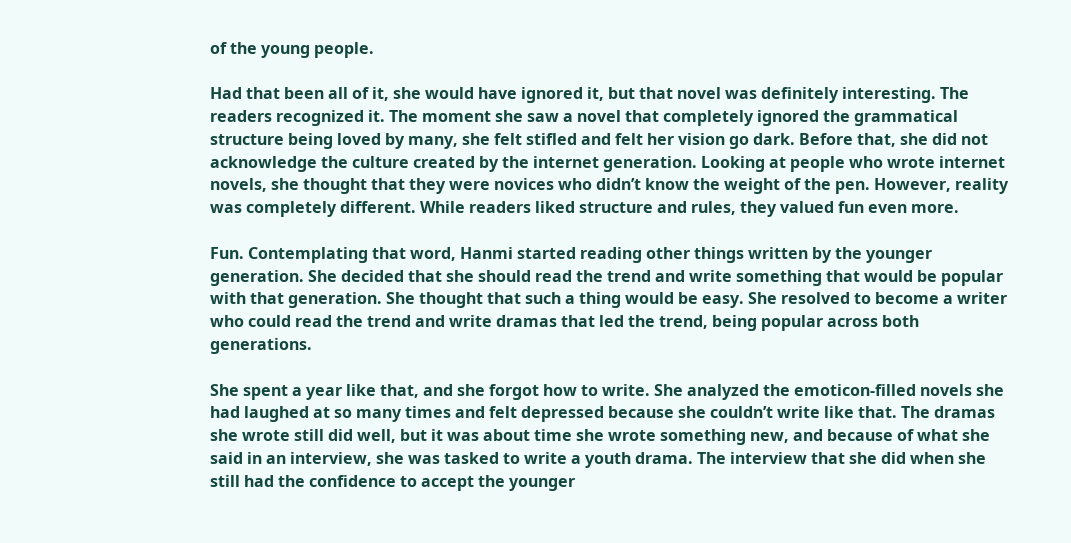of the young people.

Had that been all of it, she would have ignored it, but that novel was definitely interesting. The readers recognized it. The moment she saw a novel that completely ignored the grammatical structure being loved by many, she felt stifled and felt her vision go dark. Before that, she did not acknowledge the culture created by the internet generation. Looking at people who wrote internet novels, she thought that they were novices who didn’t know the weight of the pen. However, reality was completely different. While readers liked structure and rules, they valued fun even more.

Fun. Contemplating that word, Hanmi started reading other things written by the younger generation. She decided that she should read the trend and write something that would be popular with that generation. She thought that such a thing would be easy. She resolved to become a writer who could read the trend and write dramas that led the trend, being popular across both generations.

She spent a year like that, and she forgot how to write. She analyzed the emoticon-filled novels she had laughed at so many times and felt depressed because she couldn’t write like that. The dramas she wrote still did well, but it was about time she wrote something new, and because of what she said in an interview, she was tasked to write a youth drama. The interview that she did when she still had the confidence to accept the younger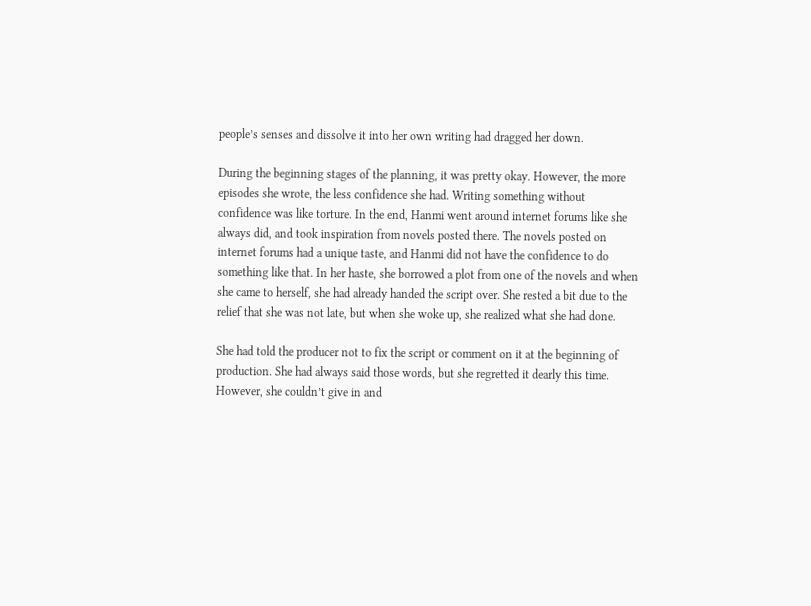people’s senses and dissolve it into her own writing had dragged her down.

During the beginning stages of the planning, it was pretty okay. However, the more episodes she wrote, the less confidence she had. Writing something without confidence was like torture. In the end, Hanmi went around internet forums like she always did, and took inspiration from novels posted there. The novels posted on internet forums had a unique taste, and Hanmi did not have the confidence to do something like that. In her haste, she borrowed a plot from one of the novels and when she came to herself, she had already handed the script over. She rested a bit due to the relief that she was not late, but when she woke up, she realized what she had done.

She had told the producer not to fix the script or comment on it at the beginning of production. She had always said those words, but she regretted it dearly this time. However, she couldn’t give in and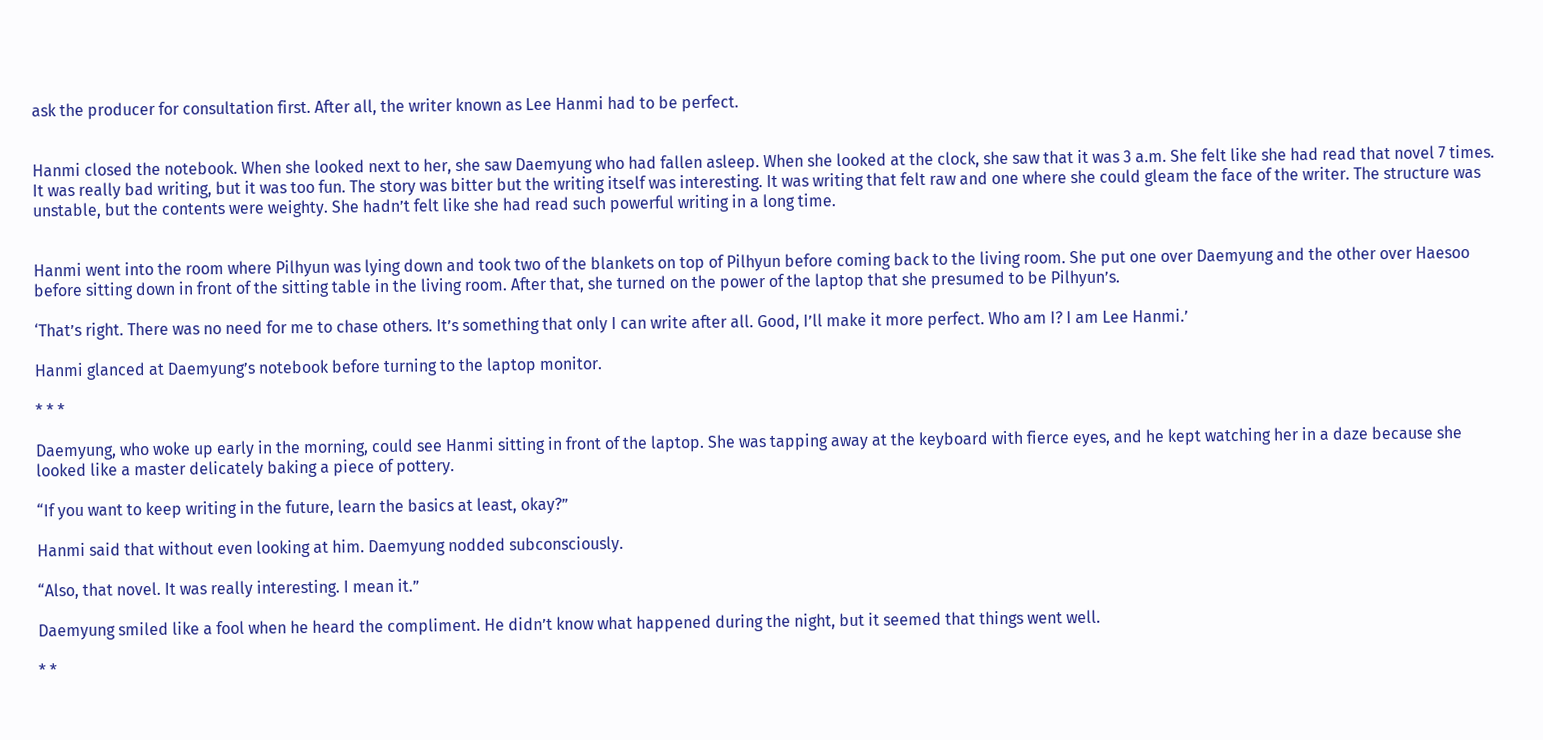ask the producer for consultation first. After all, the writer known as Lee Hanmi had to be perfect.


Hanmi closed the notebook. When she looked next to her, she saw Daemyung who had fallen asleep. When she looked at the clock, she saw that it was 3 a.m. She felt like she had read that novel 7 times. It was really bad writing, but it was too fun. The story was bitter but the writing itself was interesting. It was writing that felt raw and one where she could gleam the face of the writer. The structure was unstable, but the contents were weighty. She hadn’t felt like she had read such powerful writing in a long time.


Hanmi went into the room where Pilhyun was lying down and took two of the blankets on top of Pilhyun before coming back to the living room. She put one over Daemyung and the other over Haesoo before sitting down in front of the sitting table in the living room. After that, she turned on the power of the laptop that she presumed to be Pilhyun’s.

‘That’s right. There was no need for me to chase others. It’s something that only I can write after all. Good, I’ll make it more perfect. Who am I? I am Lee Hanmi.’

Hanmi glanced at Daemyung’s notebook before turning to the laptop monitor.

* * *

Daemyung, who woke up early in the morning, could see Hanmi sitting in front of the laptop. She was tapping away at the keyboard with fierce eyes, and he kept watching her in a daze because she looked like a master delicately baking a piece of pottery.

“If you want to keep writing in the future, learn the basics at least, okay?”

Hanmi said that without even looking at him. Daemyung nodded subconsciously.

“Also, that novel. It was really interesting. I mean it.”

Daemyung smiled like a fool when he heard the compliment. He didn’t know what happened during the night, but it seemed that things went well.

* *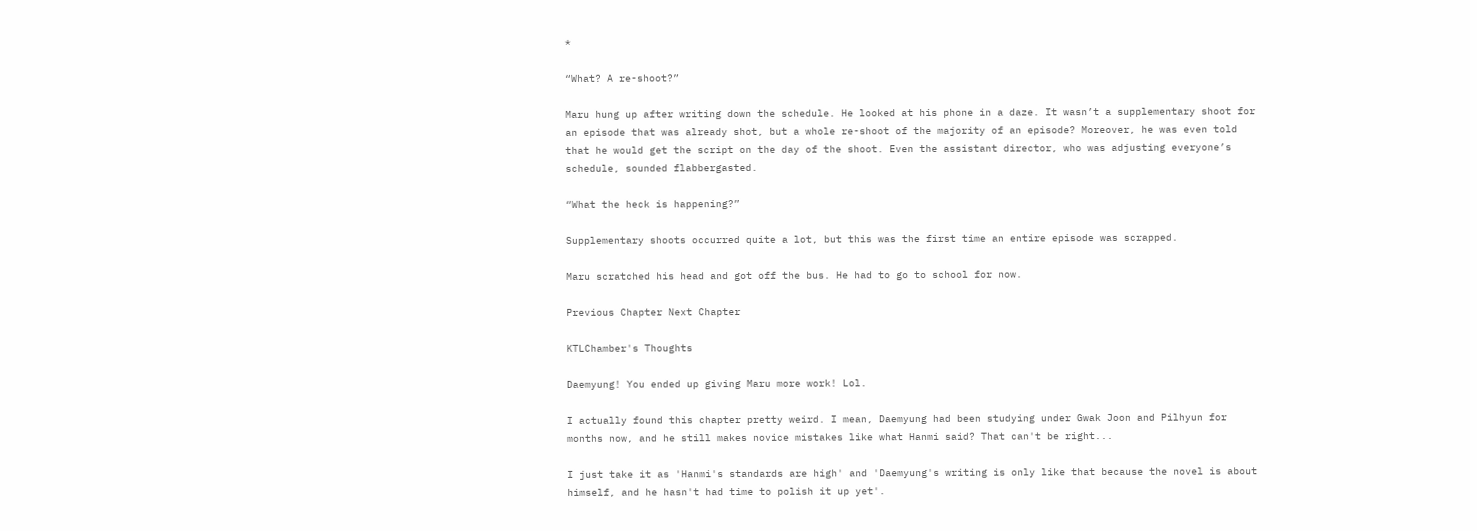*

“What? A re-shoot?”

Maru hung up after writing down the schedule. He looked at his phone in a daze. It wasn’t a supplementary shoot for an episode that was already shot, but a whole re-shoot of the majority of an episode? Moreover, he was even told that he would get the script on the day of the shoot. Even the assistant director, who was adjusting everyone’s schedule, sounded flabbergasted.

“What the heck is happening?”

Supplementary shoots occurred quite a lot, but this was the first time an entire episode was scrapped.

Maru scratched his head and got off the bus. He had to go to school for now.

Previous Chapter Next Chapter

KTLChamber's Thoughts

Daemyung! You ended up giving Maru more work! Lol.

I actually found this chapter pretty weird. I mean, Daemyung had been studying under Gwak Joon and Pilhyun for months now, and he still makes novice mistakes like what Hanmi said? That can't be right...

I just take it as 'Hanmi's standards are high' and 'Daemyung's writing is only like that because the novel is about himself, and he hasn't had time to polish it up yet'.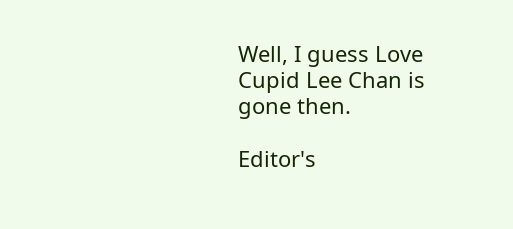Well, I guess Love Cupid Lee Chan is gone then.

Editor's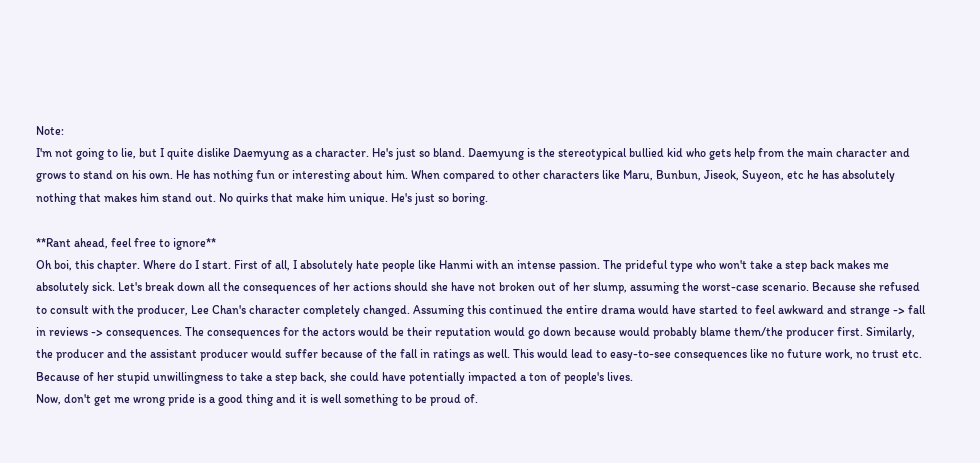Note:
I'm not going to lie, but I quite dislike Daemyung as a character. He's just so bland. Daemyung is the stereotypical bullied kid who gets help from the main character and grows to stand on his own. He has nothing fun or interesting about him. When compared to other characters like Maru, Bunbun, Jiseok, Suyeon, etc he has absolutely nothing that makes him stand out. No quirks that make him unique. He's just so boring.

**Rant ahead, feel free to ignore**
Oh boi, this chapter. Where do I start. First of all, I absolutely hate people like Hanmi with an intense passion. The prideful type who won't take a step back makes me absolutely sick. Let's break down all the consequences of her actions should she have not broken out of her slump, assuming the worst-case scenario. Because she refused to consult with the producer, Lee Chan's character completely changed. Assuming this continued the entire drama would have started to feel awkward and strange -> fall in reviews -> consequences. The consequences for the actors would be their reputation would go down because would probably blame them/the producer first. Similarly, the producer and the assistant producer would suffer because of the fall in ratings as well. This would lead to easy-to-see consequences like no future work, no trust etc. Because of her stupid unwillingness to take a step back, she could have potentially impacted a ton of people's lives.
Now, don't get me wrong pride is a good thing and it is well something to be proud of.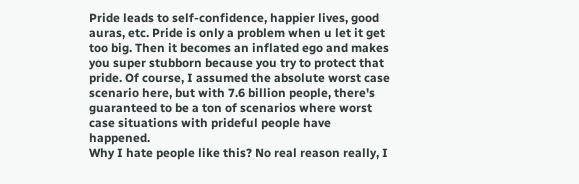Pride leads to self-confidence, happier lives, good auras, etc. Pride is only a problem when u let it get too big. Then it becomes an inflated ego and makes you super stubborn because you try to protect that pride. Of course, I assumed the absolute worst case scenario here, but with 7.6 billion people, there's guaranteed to be a ton of scenarios where worst case situations with prideful people have happened.
Why I hate people like this? No real reason really, I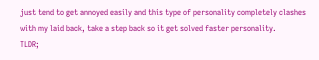just tend to get annoyed easily and this type of personality completely clashes with my laid back, take a step back so it get solved faster personality.
TLDR;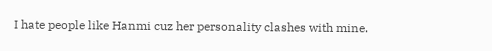I hate people like Hanmi cuz her personality clashes with mine.